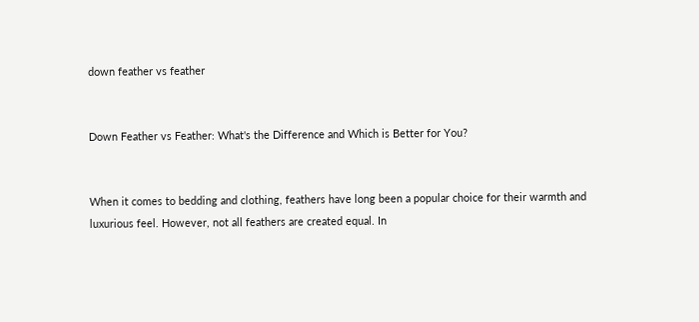down feather vs feather


Down Feather vs Feather: What's the Difference and Which is Better for You?


When it comes to bedding and clothing, feathers have long been a popular choice for their warmth and luxurious feel. However, not all feathers are created equal. In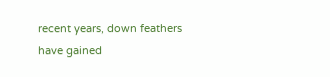recent years, down feathers have gained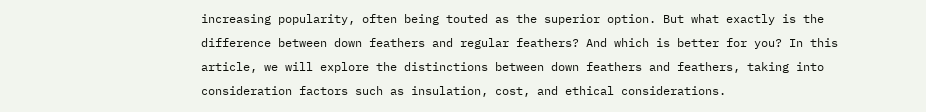increasing popularity, often being touted as the superior option. But what exactly is the difference between down feathers and regular feathers? And which is better for you? In this article, we will explore the distinctions between down feathers and feathers, taking into consideration factors such as insulation, cost, and ethical considerations.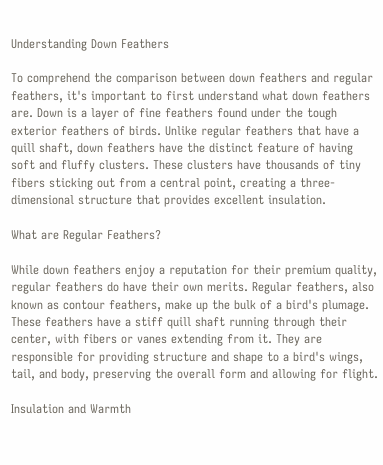Understanding Down Feathers

To comprehend the comparison between down feathers and regular feathers, it's important to first understand what down feathers are. Down is a layer of fine feathers found under the tough exterior feathers of birds. Unlike regular feathers that have a quill shaft, down feathers have the distinct feature of having soft and fluffy clusters. These clusters have thousands of tiny fibers sticking out from a central point, creating a three-dimensional structure that provides excellent insulation.

What are Regular Feathers?

While down feathers enjoy a reputation for their premium quality, regular feathers do have their own merits. Regular feathers, also known as contour feathers, make up the bulk of a bird's plumage. These feathers have a stiff quill shaft running through their center, with fibers or vanes extending from it. They are responsible for providing structure and shape to a bird's wings, tail, and body, preserving the overall form and allowing for flight.

Insulation and Warmth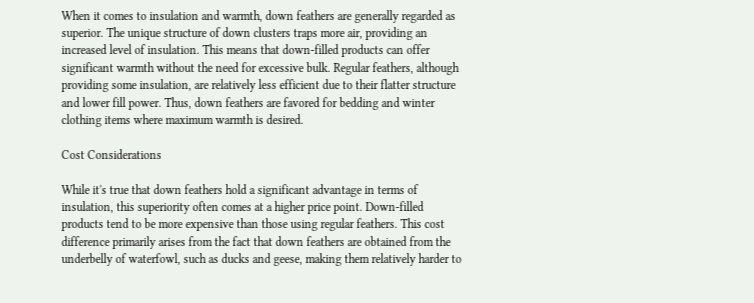When it comes to insulation and warmth, down feathers are generally regarded as superior. The unique structure of down clusters traps more air, providing an increased level of insulation. This means that down-filled products can offer significant warmth without the need for excessive bulk. Regular feathers, although providing some insulation, are relatively less efficient due to their flatter structure and lower fill power. Thus, down feathers are favored for bedding and winter clothing items where maximum warmth is desired.

Cost Considerations

While it's true that down feathers hold a significant advantage in terms of insulation, this superiority often comes at a higher price point. Down-filled products tend to be more expensive than those using regular feathers. This cost difference primarily arises from the fact that down feathers are obtained from the underbelly of waterfowl, such as ducks and geese, making them relatively harder to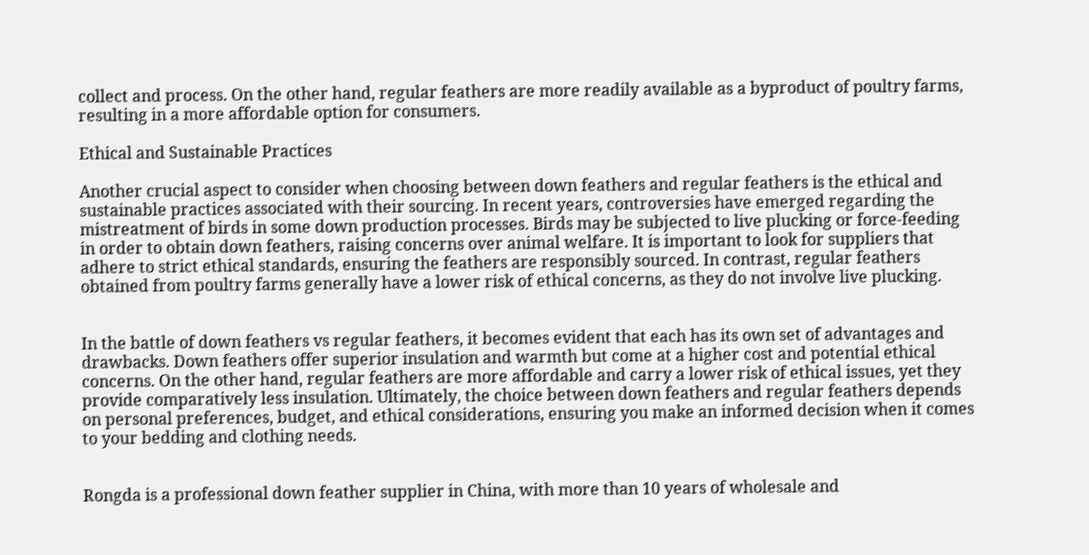collect and process. On the other hand, regular feathers are more readily available as a byproduct of poultry farms, resulting in a more affordable option for consumers.

Ethical and Sustainable Practices

Another crucial aspect to consider when choosing between down feathers and regular feathers is the ethical and sustainable practices associated with their sourcing. In recent years, controversies have emerged regarding the mistreatment of birds in some down production processes. Birds may be subjected to live plucking or force-feeding in order to obtain down feathers, raising concerns over animal welfare. It is important to look for suppliers that adhere to strict ethical standards, ensuring the feathers are responsibly sourced. In contrast, regular feathers obtained from poultry farms generally have a lower risk of ethical concerns, as they do not involve live plucking.


In the battle of down feathers vs regular feathers, it becomes evident that each has its own set of advantages and drawbacks. Down feathers offer superior insulation and warmth but come at a higher cost and potential ethical concerns. On the other hand, regular feathers are more affordable and carry a lower risk of ethical issues, yet they provide comparatively less insulation. Ultimately, the choice between down feathers and regular feathers depends on personal preferences, budget, and ethical considerations, ensuring you make an informed decision when it comes to your bedding and clothing needs.


Rongda is a professional down feather supplier in China, with more than 10 years of wholesale and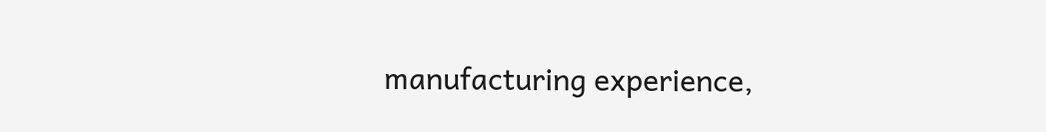manufacturing experience,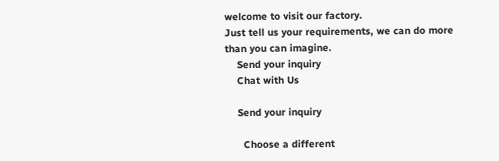welcome to visit our factory.
Just tell us your requirements, we can do more than you can imagine.
    Send your inquiry
    Chat with Us

    Send your inquiry

      Choose a different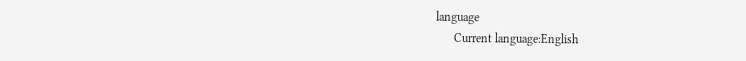language
      Current language:English